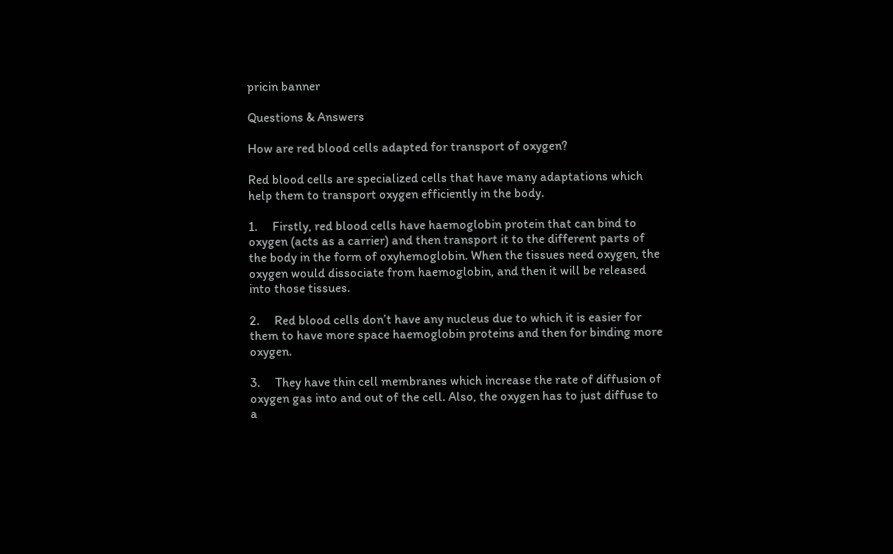pricin banner

Questions & Answers

How are red blood cells adapted for transport of oxygen?

Red blood cells are specialized cells that have many adaptations which help them to transport oxygen efficiently in the body.

1.     Firstly, red blood cells have haemoglobin protein that can bind to oxygen (acts as a carrier) and then transport it to the different parts of the body in the form of oxyhemoglobin. When the tissues need oxygen, the oxygen would dissociate from haemoglobin, and then it will be released into those tissues.

2.     Red blood cells don’t have any nucleus due to which it is easier for them to have more space haemoglobin proteins and then for binding more oxygen.

3.     They have thin cell membranes which increase the rate of diffusion of oxygen gas into and out of the cell. Also, the oxygen has to just diffuse to a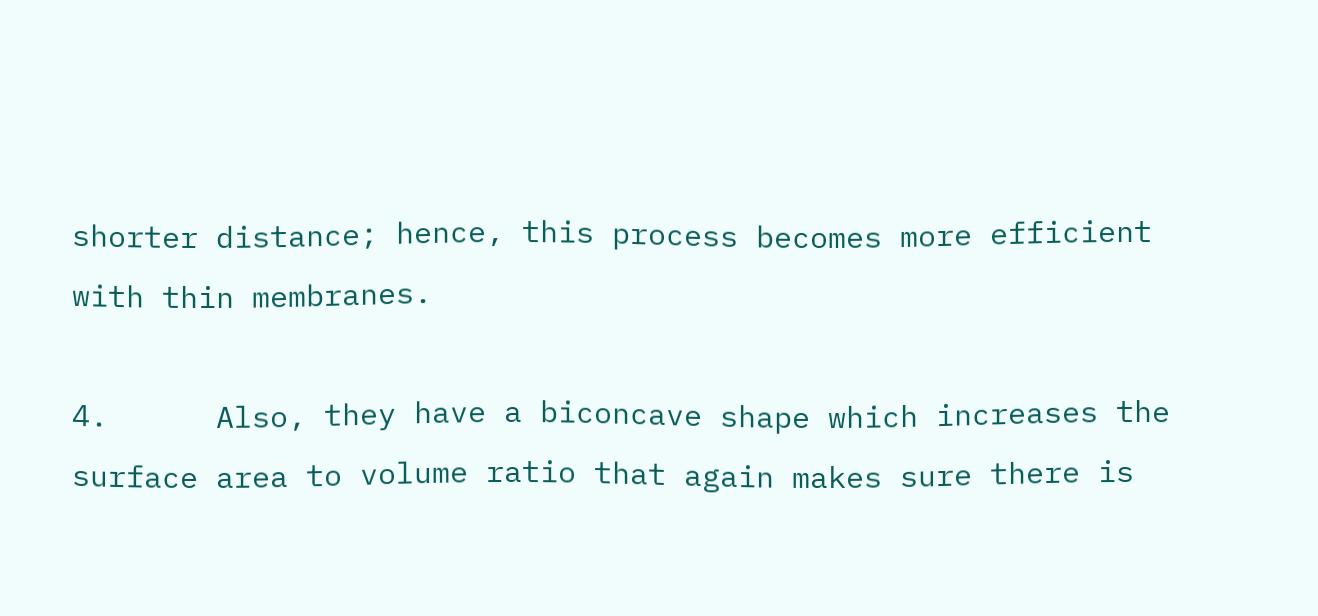shorter distance; hence, this process becomes more efficient with thin membranes.

4.      Also, they have a biconcave shape which increases the surface area to volume ratio that again makes sure there is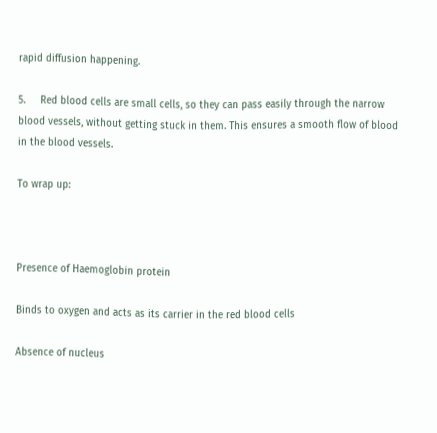rapid diffusion happening.

5.     Red blood cells are small cells, so they can pass easily through the narrow blood vessels, without getting stuck in them. This ensures a smooth flow of blood in the blood vessels.

To wrap up:



Presence of Haemoglobin protein

Binds to oxygen and acts as its carrier in the red blood cells

Absence of nucleus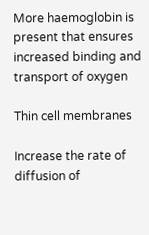More haemoglobin is present that ensures increased binding and transport of oxygen

Thin cell membranes

Increase the rate of diffusion of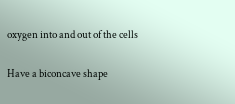oxygen into and out of the cells

Have a biconcave shape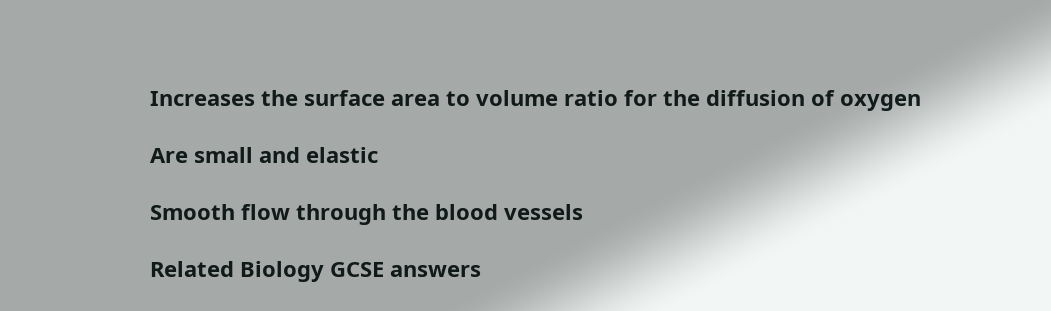Increases the surface area to volume ratio for the diffusion of oxygen

Are small and elastic

Smooth flow through the blood vessels

Related Biology GCSE answers